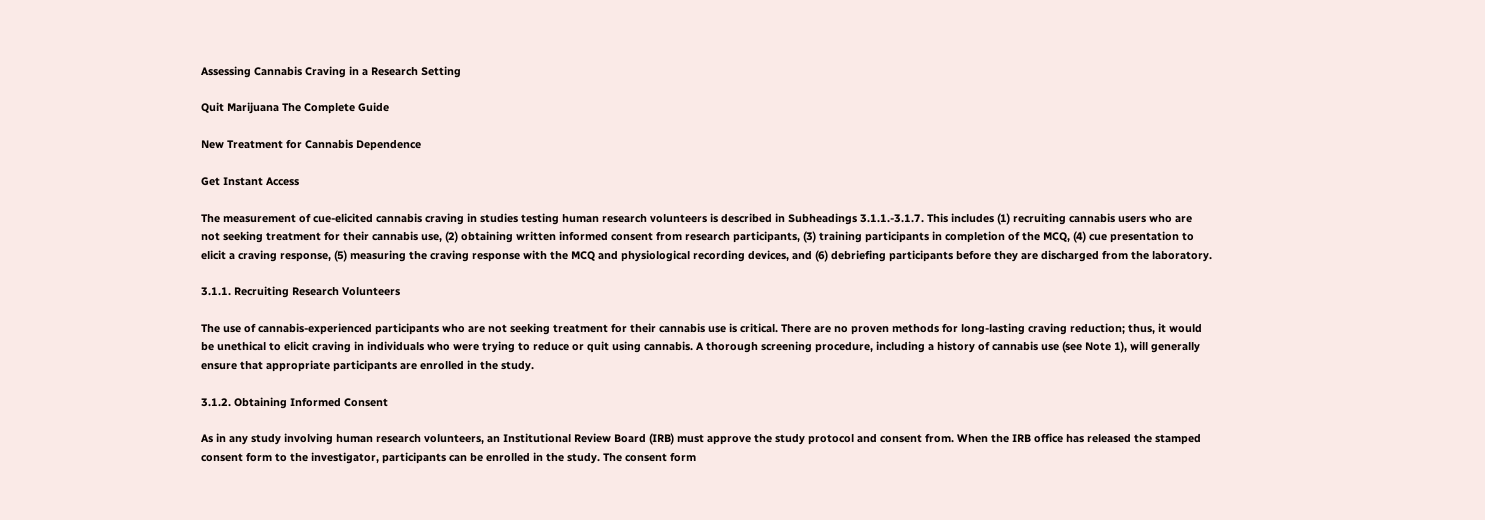Assessing Cannabis Craving in a Research Setting

Quit Marijuana The Complete Guide

New Treatment for Cannabis Dependence

Get Instant Access

The measurement of cue-elicited cannabis craving in studies testing human research volunteers is described in Subheadings 3.1.1.-3.1.7. This includes (1) recruiting cannabis users who are not seeking treatment for their cannabis use, (2) obtaining written informed consent from research participants, (3) training participants in completion of the MCQ, (4) cue presentation to elicit a craving response, (5) measuring the craving response with the MCQ and physiological recording devices, and (6) debriefing participants before they are discharged from the laboratory.

3.1.1. Recruiting Research Volunteers

The use of cannabis-experienced participants who are not seeking treatment for their cannabis use is critical. There are no proven methods for long-lasting craving reduction; thus, it would be unethical to elicit craving in individuals who were trying to reduce or quit using cannabis. A thorough screening procedure, including a history of cannabis use (see Note 1), will generally ensure that appropriate participants are enrolled in the study.

3.1.2. Obtaining Informed Consent

As in any study involving human research volunteers, an Institutional Review Board (IRB) must approve the study protocol and consent from. When the IRB office has released the stamped consent form to the investigator, participants can be enrolled in the study. The consent form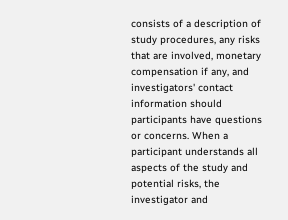consists of a description of study procedures, any risks that are involved, monetary compensation if any, and investigators' contact information should participants have questions or concerns. When a participant understands all aspects of the study and potential risks, the investigator and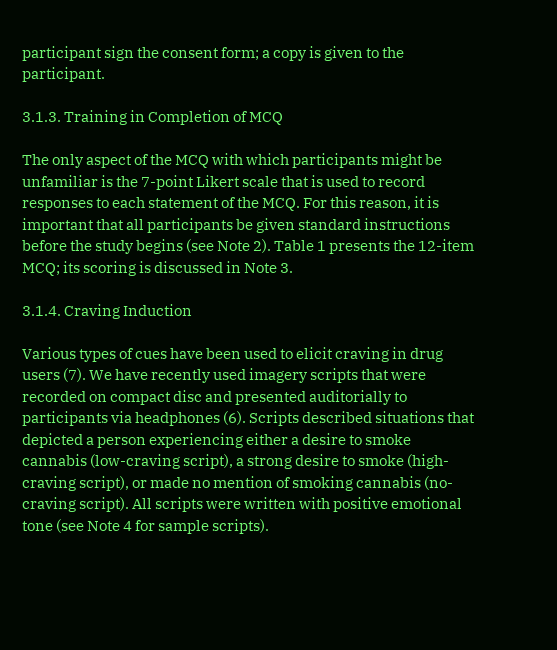participant sign the consent form; a copy is given to the participant.

3.1.3. Training in Completion of MCQ

The only aspect of the MCQ with which participants might be unfamiliar is the 7-point Likert scale that is used to record responses to each statement of the MCQ. For this reason, it is important that all participants be given standard instructions before the study begins (see Note 2). Table 1 presents the 12-item MCQ; its scoring is discussed in Note 3.

3.1.4. Craving Induction

Various types of cues have been used to elicit craving in drug users (7). We have recently used imagery scripts that were recorded on compact disc and presented auditorially to participants via headphones (6). Scripts described situations that depicted a person experiencing either a desire to smoke cannabis (low-craving script), a strong desire to smoke (high-craving script), or made no mention of smoking cannabis (no-craving script). All scripts were written with positive emotional tone (see Note 4 for sample scripts).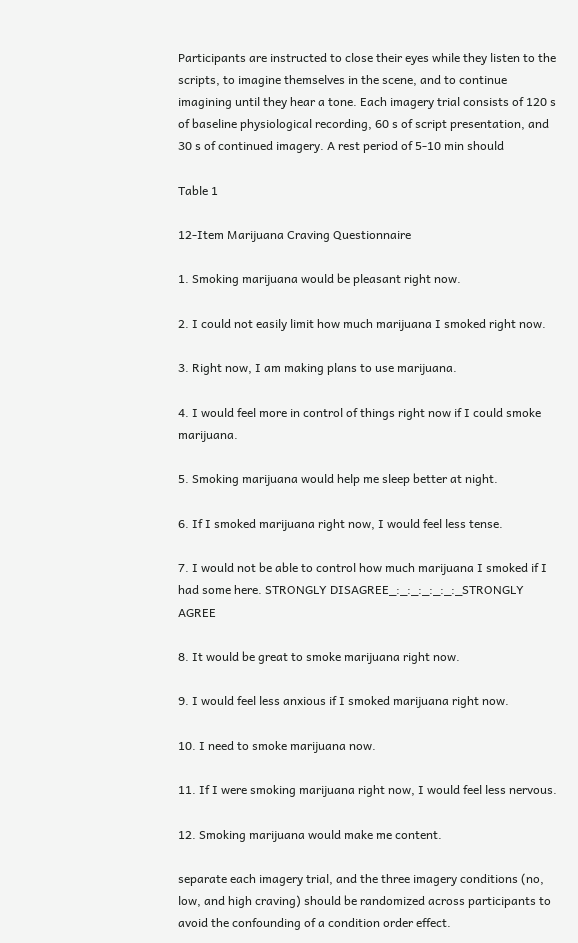Participants are instructed to close their eyes while they listen to the scripts, to imagine themselves in the scene, and to continue imagining until they hear a tone. Each imagery trial consists of 120 s of baseline physiological recording, 60 s of script presentation, and 30 s of continued imagery. A rest period of 5-10 min should

Table 1

12-Item Marijuana Craving Questionnaire

1. Smoking marijuana would be pleasant right now.

2. I could not easily limit how much marijuana I smoked right now.

3. Right now, I am making plans to use marijuana.

4. I would feel more in control of things right now if I could smoke marijuana.

5. Smoking marijuana would help me sleep better at night.

6. If I smoked marijuana right now, I would feel less tense.

7. I would not be able to control how much marijuana I smoked if I had some here. STRONGLY DISAGREE_:_:_:_:_:_:_STRONGLY AGREE

8. It would be great to smoke marijuana right now.

9. I would feel less anxious if I smoked marijuana right now.

10. I need to smoke marijuana now.

11. If I were smoking marijuana right now, I would feel less nervous.

12. Smoking marijuana would make me content.

separate each imagery trial, and the three imagery conditions (no, low, and high craving) should be randomized across participants to avoid the confounding of a condition order effect.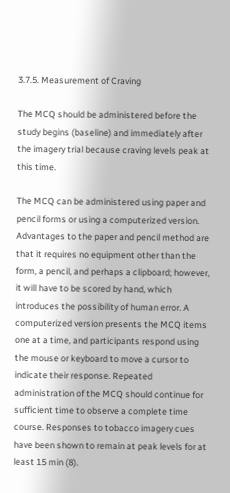3.7.5. Measurement of Craving

The MCQ should be administered before the study begins (baseline) and immediately after the imagery trial because craving levels peak at this time.

The MCQ can be administered using paper and pencil forms or using a computerized version. Advantages to the paper and pencil method are that it requires no equipment other than the form, a pencil, and perhaps a clipboard; however, it will have to be scored by hand, which introduces the possibility of human error. A computerized version presents the MCQ items one at a time, and participants respond using the mouse or keyboard to move a cursor to indicate their response. Repeated administration of the MCQ should continue for sufficient time to observe a complete time course. Responses to tobacco imagery cues have been shown to remain at peak levels for at least 15 min (8).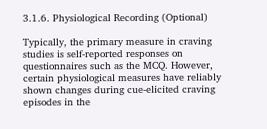3.1.6. Physiological Recording (Optional)

Typically, the primary measure in craving studies is self-reported responses on questionnaires such as the MCQ. However, certain physiological measures have reliably shown changes during cue-elicited craving episodes in the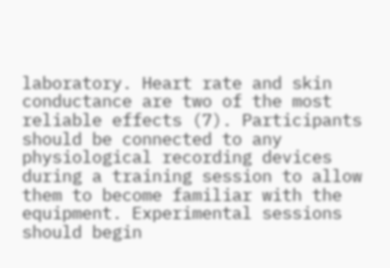laboratory. Heart rate and skin conductance are two of the most reliable effects (7). Participants should be connected to any physiological recording devices during a training session to allow them to become familiar with the equipment. Experimental sessions should begin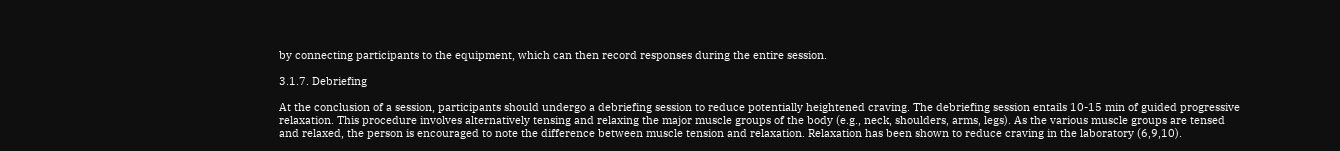by connecting participants to the equipment, which can then record responses during the entire session.

3.1.7. Debriefing

At the conclusion of a session, participants should undergo a debriefing session to reduce potentially heightened craving. The debriefing session entails 10-15 min of guided progressive relaxation. This procedure involves alternatively tensing and relaxing the major muscle groups of the body (e.g., neck, shoulders, arms, legs). As the various muscle groups are tensed and relaxed, the person is encouraged to note the difference between muscle tension and relaxation. Relaxation has been shown to reduce craving in the laboratory (6,9,10).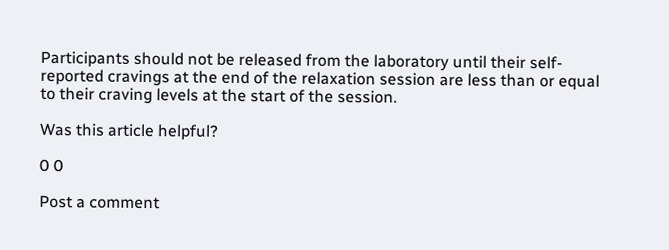Participants should not be released from the laboratory until their self-reported cravings at the end of the relaxation session are less than or equal to their craving levels at the start of the session.

Was this article helpful?

0 0

Post a comment